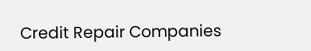Credit Repair Companies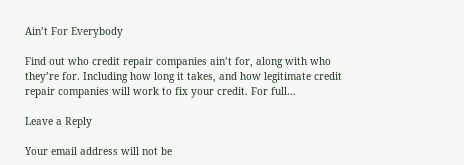Ain’t For Everybody

Find out who credit repair companies ain’t for, along with who they’re for. Including how long it takes, and how legitimate credit repair companies will work to fix your credit. For full…

Leave a Reply

Your email address will not be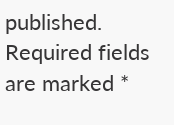published. Required fields are marked *